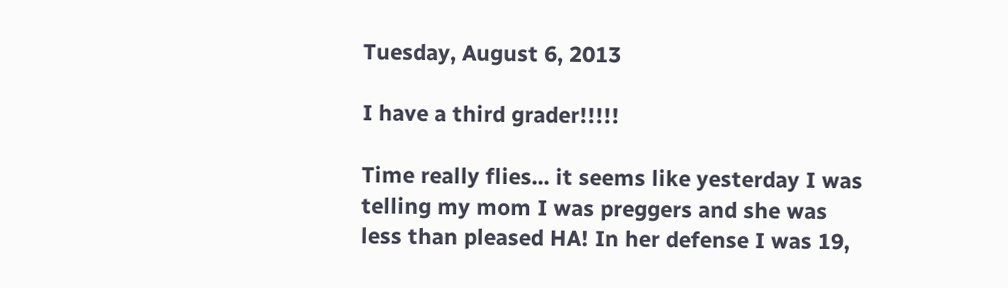Tuesday, August 6, 2013

I have a third grader!!!!!

Time really flies... it seems like yesterday I was telling my mom I was preggers and she was less than pleased HA! In her defense I was 19,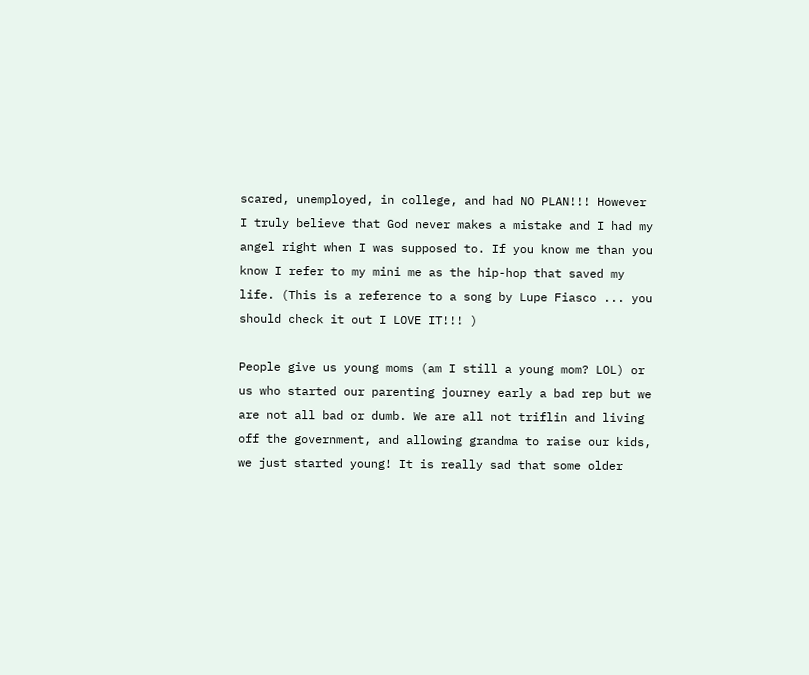scared, unemployed, in college, and had NO PLAN!!! However I truly believe that God never makes a mistake and I had my angel right when I was supposed to. If you know me than you know I refer to my mini me as the hip-hop that saved my life. (This is a reference to a song by Lupe Fiasco ... you should check it out I LOVE IT!!! )

People give us young moms (am I still a young mom? LOL) or us who started our parenting journey early a bad rep but we are not all bad or dumb. We are all not triflin and living off the government, and allowing grandma to raise our kids, we just started young! It is really sad that some older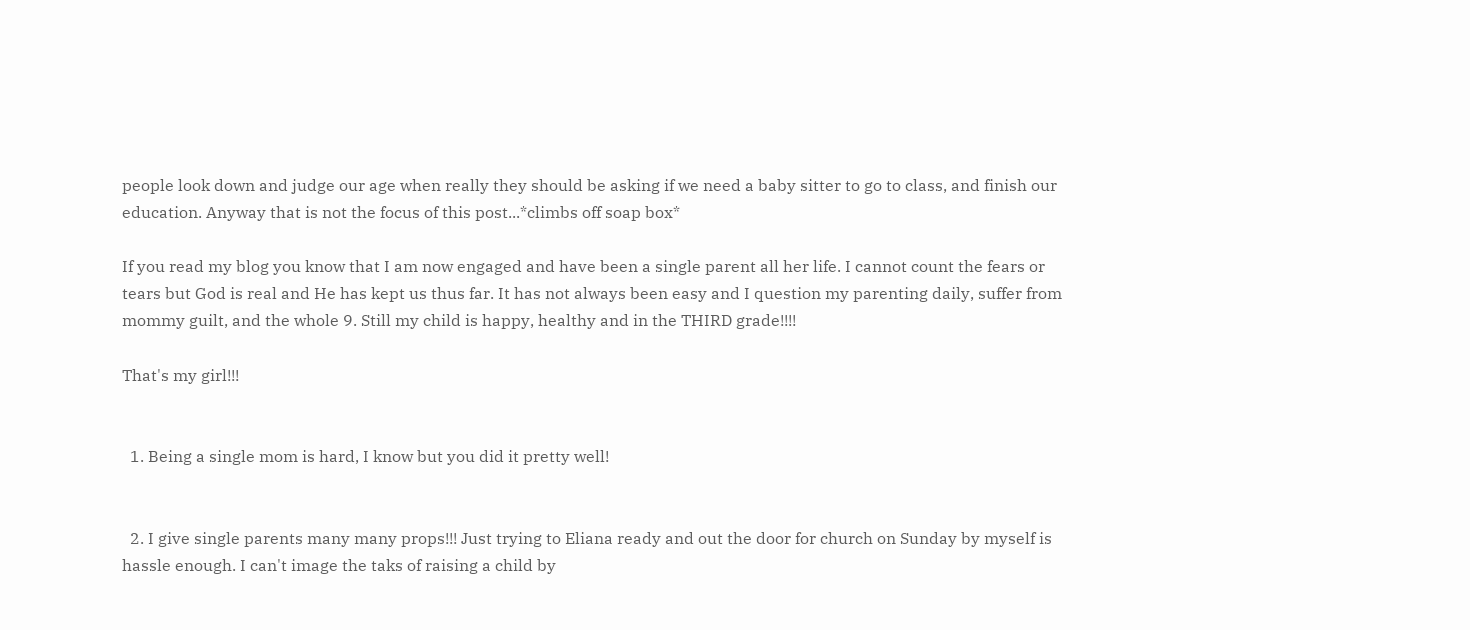people look down and judge our age when really they should be asking if we need a baby sitter to go to class, and finish our education. Anyway that is not the focus of this post...*climbs off soap box*

If you read my blog you know that I am now engaged and have been a single parent all her life. I cannot count the fears or tears but God is real and He has kept us thus far. It has not always been easy and I question my parenting daily, suffer from  mommy guilt, and the whole 9. Still my child is happy, healthy and in the THIRD grade!!!!

That's my girl!!!


  1. Being a single mom is hard, I know but you did it pretty well!


  2. I give single parents many many props!!! Just trying to Eliana ready and out the door for church on Sunday by myself is hassle enough. I can't image the taks of raising a child by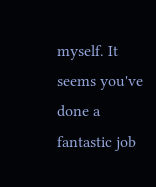myself. It seems you've done a fantastic job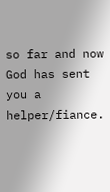so far and now God has sent you a helper/fiance.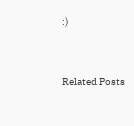:)


Related Posts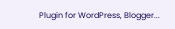Plugin for WordPress, Blogger...